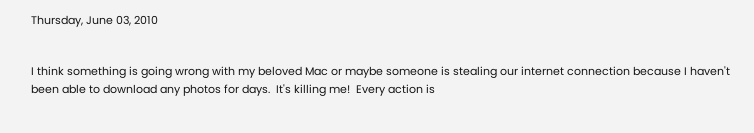Thursday, June 03, 2010


I think something is going wrong with my beloved Mac or maybe someone is stealing our internet connection because I haven't been able to download any photos for days.  It's killing me!  Every action is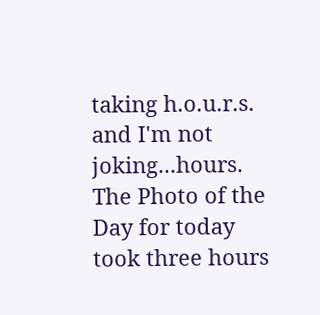taking h.o.u.r.s.  and I'm not joking...hours.  The Photo of the Day for today took three hours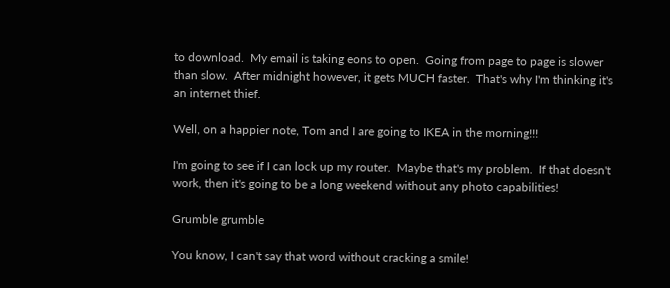to download.  My email is taking eons to open.  Going from page to page is slower than slow.  After midnight however, it gets MUCH faster.  That's why I'm thinking it's an internet thief.

Well, on a happier note, Tom and I are going to IKEA in the morning!!!

I'm going to see if I can lock up my router.  Maybe that's my problem.  If that doesn't work, then it's going to be a long weekend without any photo capabilities!

Grumble grumble

You know, I can't say that word without cracking a smile!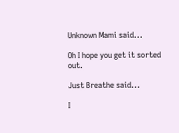Unknown Mami said...

Oh I hope you get it sorted out.

Just Breathe said...

I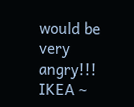would be very angry!!!
IKEA ~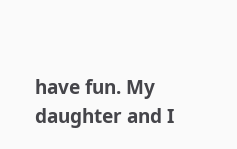have fun. My daughter and I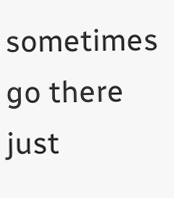sometimes go there just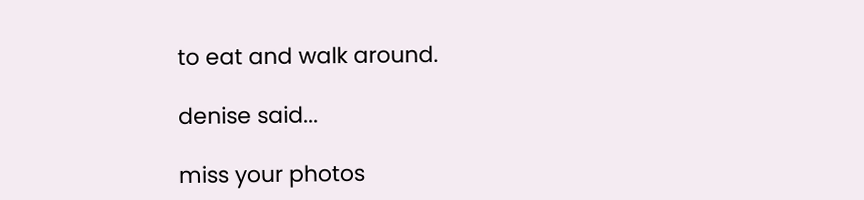to eat and walk around.

denise said...

miss your photos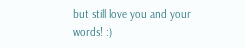but still love you and your words! :)